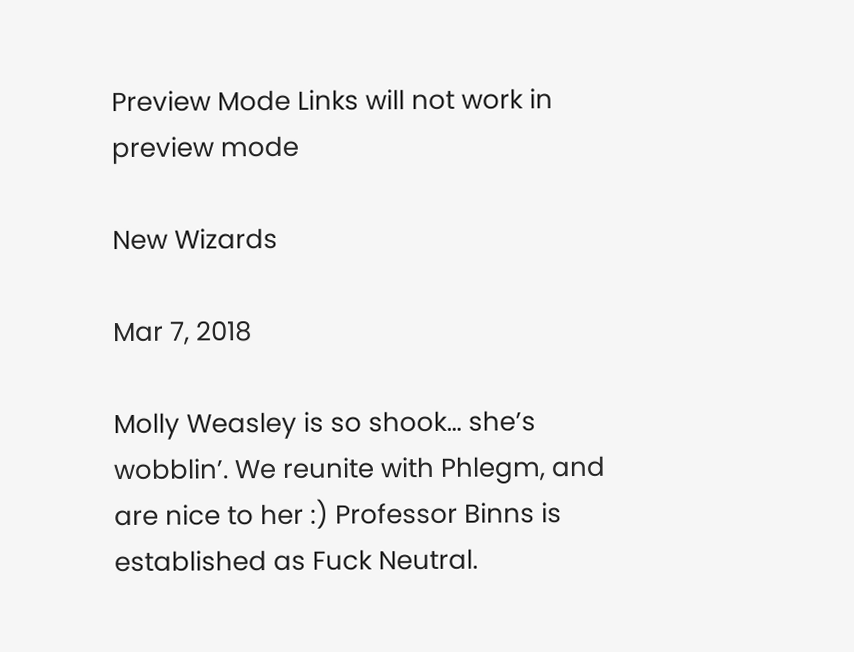Preview Mode Links will not work in preview mode

New Wizards

Mar 7, 2018

Molly Weasley is so shook… she’s wobblin’. We reunite with Phlegm, and are nice to her :) Professor Binns is established as Fuck Neutral.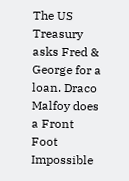The US Treasury asks Fred & George for a loan. Draco Malfoy does a Front Foot Impossible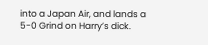into a Japan Air, and lands a 5-0 Grind on Harry’s dick.